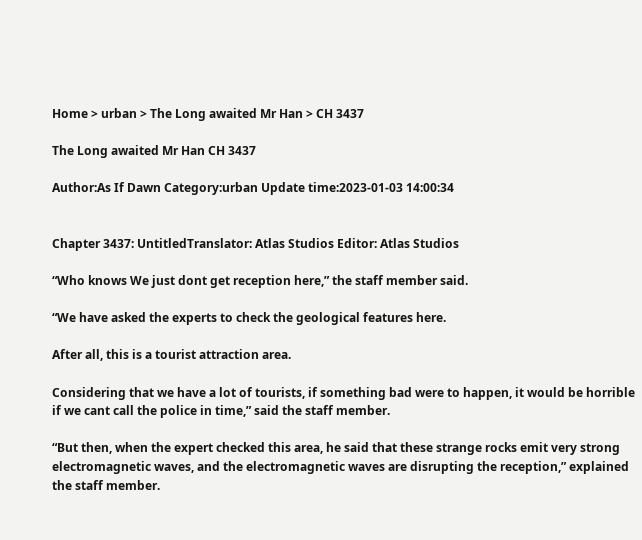Home > urban > The Long awaited Mr Han > CH 3437

The Long awaited Mr Han CH 3437

Author:As If Dawn Category:urban Update time:2023-01-03 14:00:34


Chapter 3437: UntitledTranslator: Atlas Studios Editor: Atlas Studios

“Who knows We just dont get reception here,” the staff member said.

“We have asked the experts to check the geological features here.

After all, this is a tourist attraction area.

Considering that we have a lot of tourists, if something bad were to happen, it would be horrible if we cant call the police in time,” said the staff member.

“But then, when the expert checked this area, he said that these strange rocks emit very strong electromagnetic waves, and the electromagnetic waves are disrupting the reception,” explained the staff member.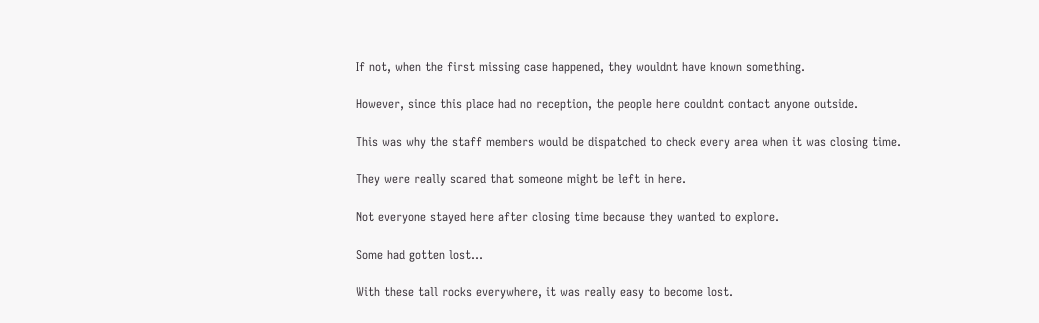If not, when the first missing case happened, they wouldnt have known something.

However, since this place had no reception, the people here couldnt contact anyone outside.

This was why the staff members would be dispatched to check every area when it was closing time.

They were really scared that someone might be left in here.

Not everyone stayed here after closing time because they wanted to explore.

Some had gotten lost…

With these tall rocks everywhere, it was really easy to become lost.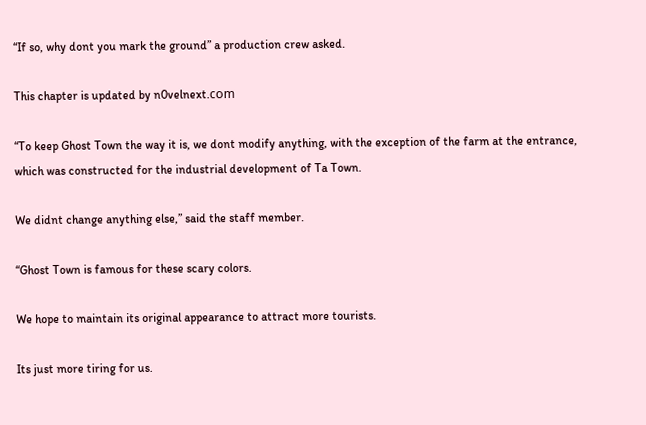“If so, why dont you mark the ground” a production crew asked.

This chapter is updated by n0velnext.cᴏm

“To keep Ghost Town the way it is, we dont modify anything, with the exception of the farm at the entrance, which was constructed for the industrial development of Ta Town.

We didnt change anything else,” said the staff member.

“Ghost Town is famous for these scary colors.

We hope to maintain its original appearance to attract more tourists.

Its just more tiring for us.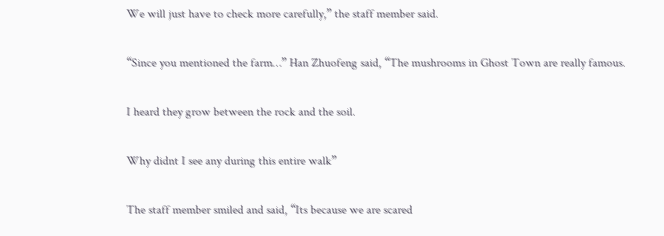We will just have to check more carefully,” the staff member said.

“Since you mentioned the farm…” Han Zhuofeng said, “The mushrooms in Ghost Town are really famous.

I heard they grow between the rock and the soil.

Why didnt I see any during this entire walk”

The staff member smiled and said, “Its because we are scared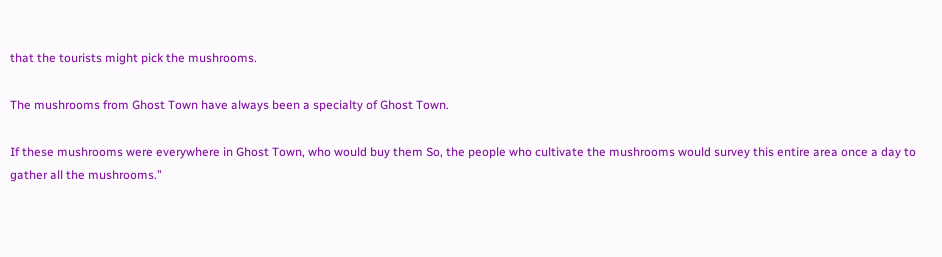that the tourists might pick the mushrooms.

The mushrooms from Ghost Town have always been a specialty of Ghost Town.

If these mushrooms were everywhere in Ghost Town, who would buy them So, the people who cultivate the mushrooms would survey this entire area once a day to gather all the mushrooms.”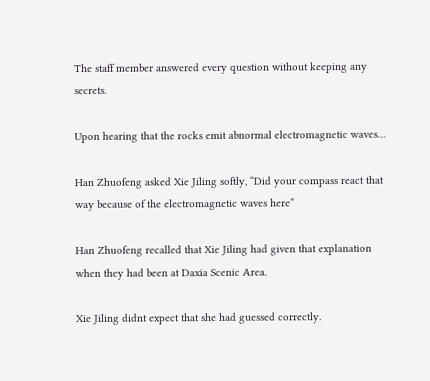The staff member answered every question without keeping any secrets.

Upon hearing that the rocks emit abnormal electromagnetic waves…

Han Zhuofeng asked Xie Jiling softly, “Did your compass react that way because of the electromagnetic waves here”

Han Zhuofeng recalled that Xie Jiling had given that explanation when they had been at Daxia Scenic Area.

Xie Jiling didnt expect that she had guessed correctly.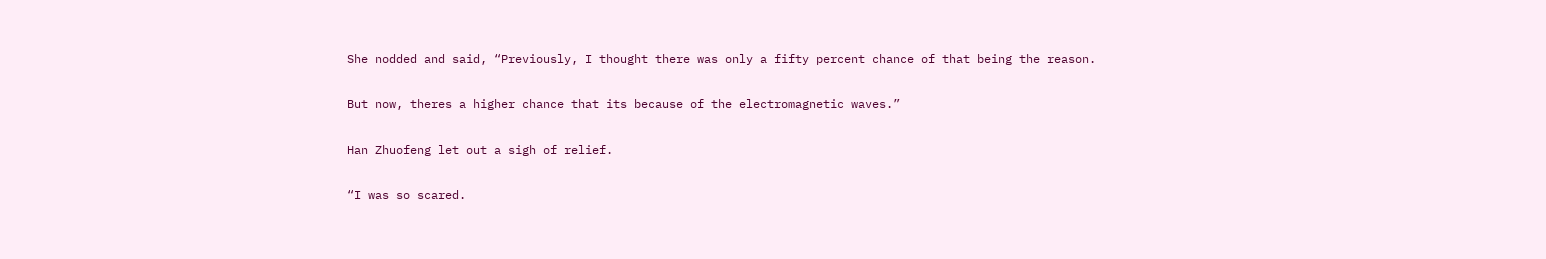She nodded and said, “Previously, I thought there was only a fifty percent chance of that being the reason.

But now, theres a higher chance that its because of the electromagnetic waves.”

Han Zhuofeng let out a sigh of relief.

“I was so scared.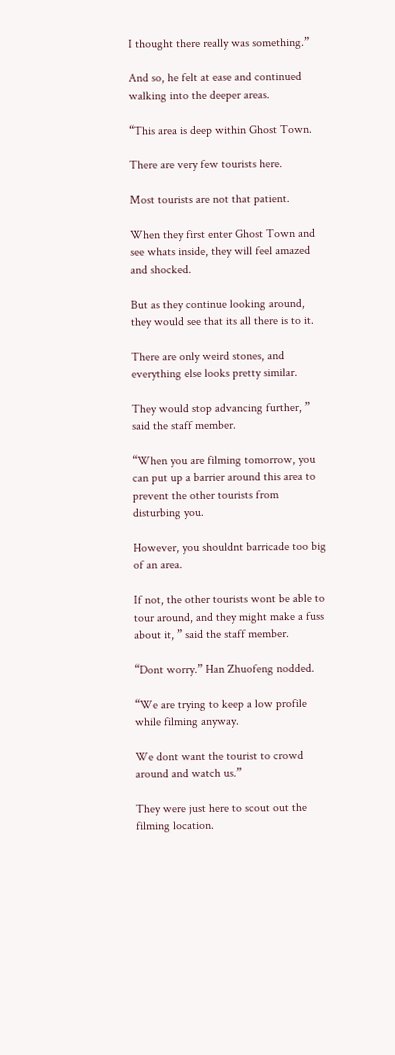I thought there really was something.”

And so, he felt at ease and continued walking into the deeper areas.

“This area is deep within Ghost Town.

There are very few tourists here.

Most tourists are not that patient.

When they first enter Ghost Town and see whats inside, they will feel amazed and shocked.

But as they continue looking around, they would see that its all there is to it.

There are only weird stones, and everything else looks pretty similar.

They would stop advancing further, ” said the staff member.

“When you are filming tomorrow, you can put up a barrier around this area to prevent the other tourists from disturbing you.

However, you shouldnt barricade too big of an area.

If not, the other tourists wont be able to tour around, and they might make a fuss about it, ” said the staff member.

“Dont worry.” Han Zhuofeng nodded.

“We are trying to keep a low profile while filming anyway.

We dont want the tourist to crowd around and watch us.”

They were just here to scout out the filming location.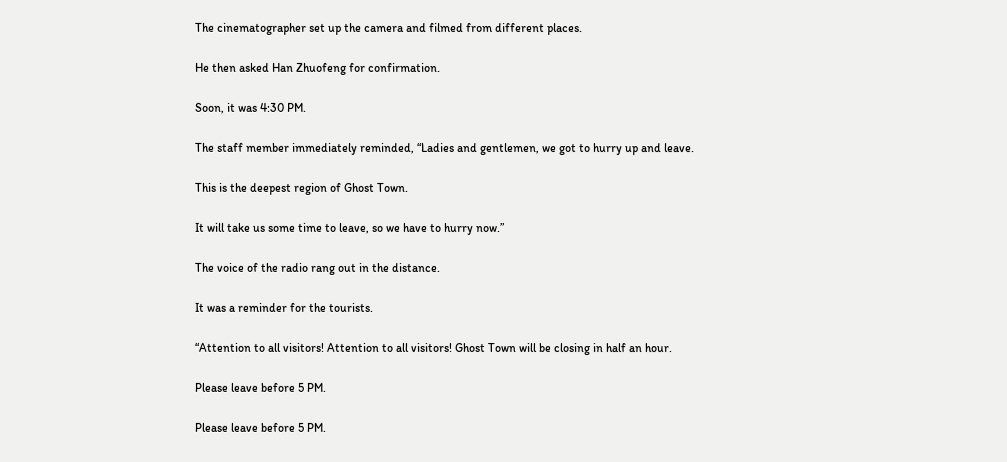The cinematographer set up the camera and filmed from different places.

He then asked Han Zhuofeng for confirmation.

Soon, it was 4:30 PM.

The staff member immediately reminded, “Ladies and gentlemen, we got to hurry up and leave.

This is the deepest region of Ghost Town.

It will take us some time to leave, so we have to hurry now.”

The voice of the radio rang out in the distance.

It was a reminder for the tourists.

“Attention to all visitors! Attention to all visitors! Ghost Town will be closing in half an hour.

Please leave before 5 PM.

Please leave before 5 PM.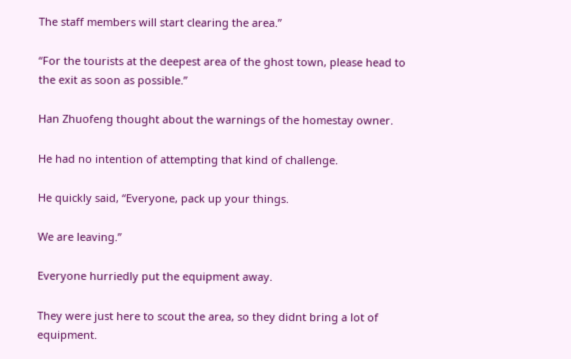The staff members will start clearing the area.”

“For the tourists at the deepest area of the ghost town, please head to the exit as soon as possible.”

Han Zhuofeng thought about the warnings of the homestay owner.

He had no intention of attempting that kind of challenge.

He quickly said, “Everyone, pack up your things.

We are leaving.”

Everyone hurriedly put the equipment away.

They were just here to scout the area, so they didnt bring a lot of equipment.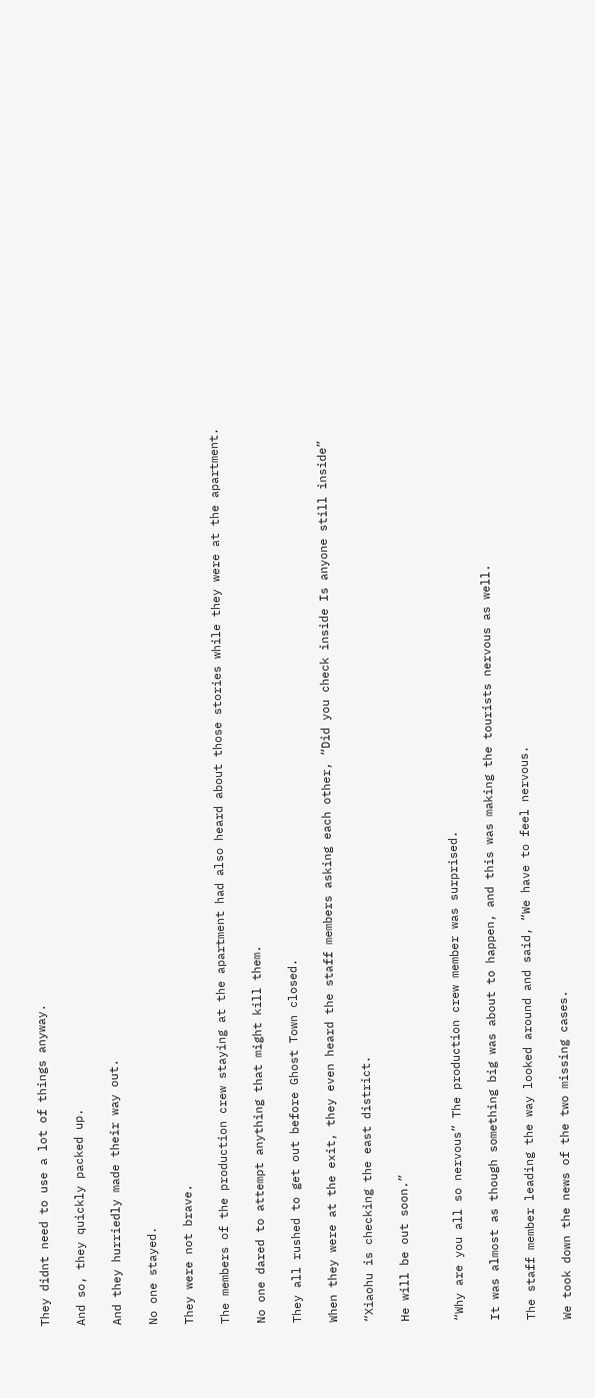They didnt need to use a lot of things anyway.

And so, they quickly packed up.

And they hurriedly made their way out.

No one stayed.

They were not brave.

The members of the production crew staying at the apartment had also heard about those stories while they were at the apartment.

No one dared to attempt anything that might kill them.

They all rushed to get out before Ghost Town closed.

When they were at the exit, they even heard the staff members asking each other, “Did you check inside Is anyone still inside”

“Xiaohu is checking the east district.

He will be out soon.”


“Why are you all so nervous” The production crew member was surprised.

It was almost as though something big was about to happen, and this was making the tourists nervous as well.

The staff member leading the way looked around and said, “We have to feel nervous.

We took down the news of the two missing cases.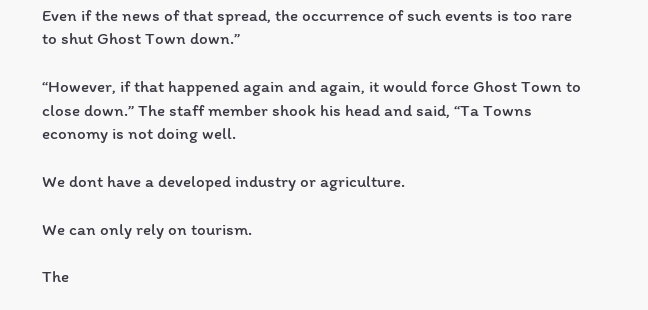Even if the news of that spread, the occurrence of such events is too rare to shut Ghost Town down.”

“However, if that happened again and again, it would force Ghost Town to close down.” The staff member shook his head and said, “Ta Towns economy is not doing well.

We dont have a developed industry or agriculture.

We can only rely on tourism.

The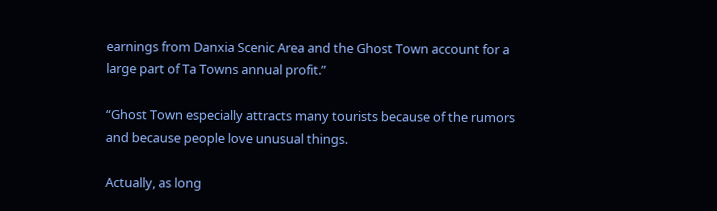earnings from Danxia Scenic Area and the Ghost Town account for a large part of Ta Towns annual profit.”

“Ghost Town especially attracts many tourists because of the rumors and because people love unusual things.

Actually, as long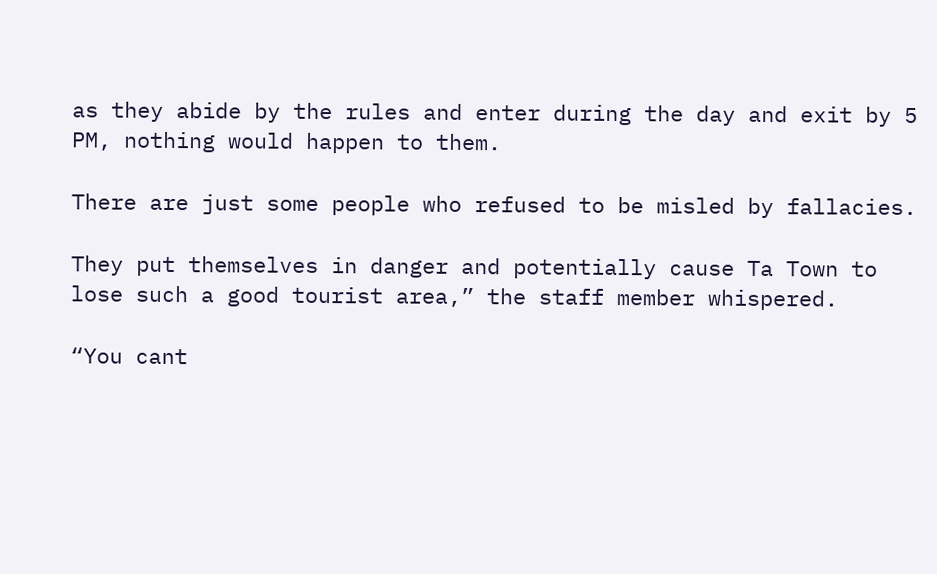as they abide by the rules and enter during the day and exit by 5 PM, nothing would happen to them.

There are just some people who refused to be misled by fallacies.

They put themselves in danger and potentially cause Ta Town to lose such a good tourist area,” the staff member whispered.

“You cant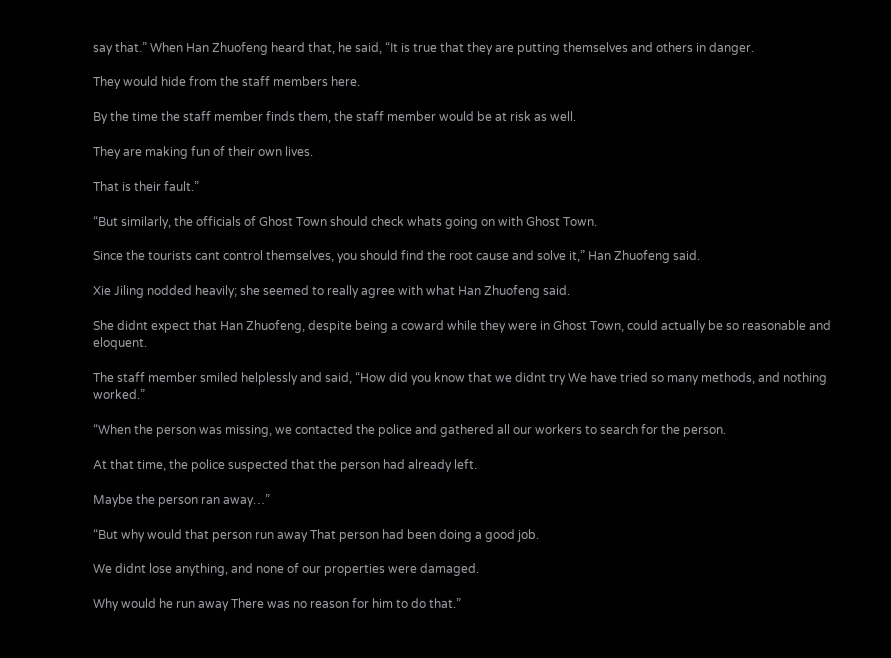say that.” When Han Zhuofeng heard that, he said, “It is true that they are putting themselves and others in danger.

They would hide from the staff members here.

By the time the staff member finds them, the staff member would be at risk as well.

They are making fun of their own lives.

That is their fault.”

“But similarly, the officials of Ghost Town should check whats going on with Ghost Town.

Since the tourists cant control themselves, you should find the root cause and solve it,” Han Zhuofeng said.

Xie Jiling nodded heavily; she seemed to really agree with what Han Zhuofeng said.

She didnt expect that Han Zhuofeng, despite being a coward while they were in Ghost Town, could actually be so reasonable and eloquent.

The staff member smiled helplessly and said, “How did you know that we didnt try We have tried so many methods, and nothing worked.”

“When the person was missing, we contacted the police and gathered all our workers to search for the person.

At that time, the police suspected that the person had already left.

Maybe the person ran away…”

“But why would that person run away That person had been doing a good job.

We didnt lose anything, and none of our properties were damaged.

Why would he run away There was no reason for him to do that.”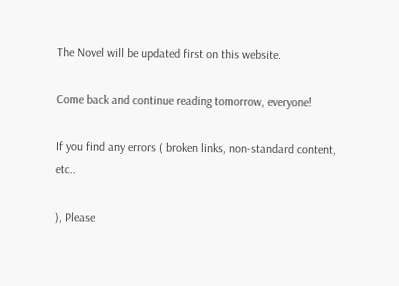The Novel will be updated first on this website.

Come back and continue reading tomorrow, everyone!

If you find any errors ( broken links, non-standard content, etc..

), Please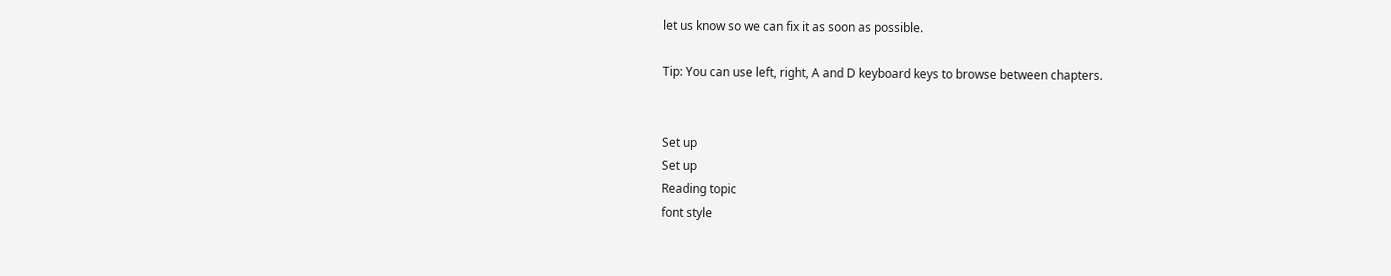let us know so we can fix it as soon as possible.

Tip: You can use left, right, A and D keyboard keys to browse between chapters.


Set up
Set up
Reading topic
font style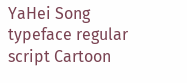YaHei Song typeface regular script Cartoon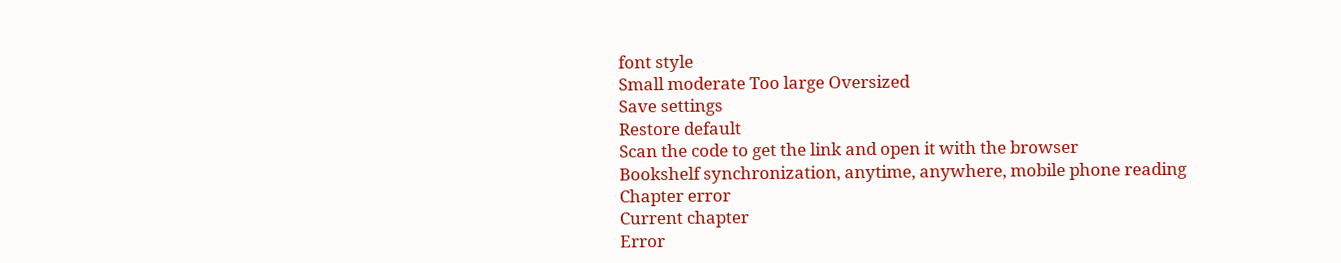font style
Small moderate Too large Oversized
Save settings
Restore default
Scan the code to get the link and open it with the browser
Bookshelf synchronization, anytime, anywhere, mobile phone reading
Chapter error
Current chapter
Error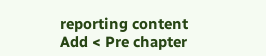reporting content
Add < Pre chapter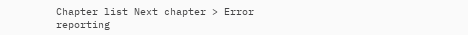Chapter list Next chapter > Error reporting